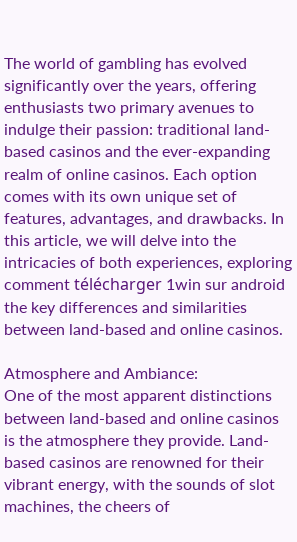The world of gambling has evolved significantly over the years, offering enthusiasts two primary avenues to indulge their passion: traditional land-based casinos and the ever-expanding realm of online casinos. Each option comes with its own unique set of features, advantages, and drawbacks. In this article, we will delve into the intricacies of both experiences, exploring comment télécharger 1win sur android the key differences and similarities between land-based and online casinos.

Atmosphere and Ambiance:
One of the most apparent distinctions between land-based and online casinos is the atmosphere they provide. Land-based casinos are renowned for their vibrant energy, with the sounds of slot machines, the cheers of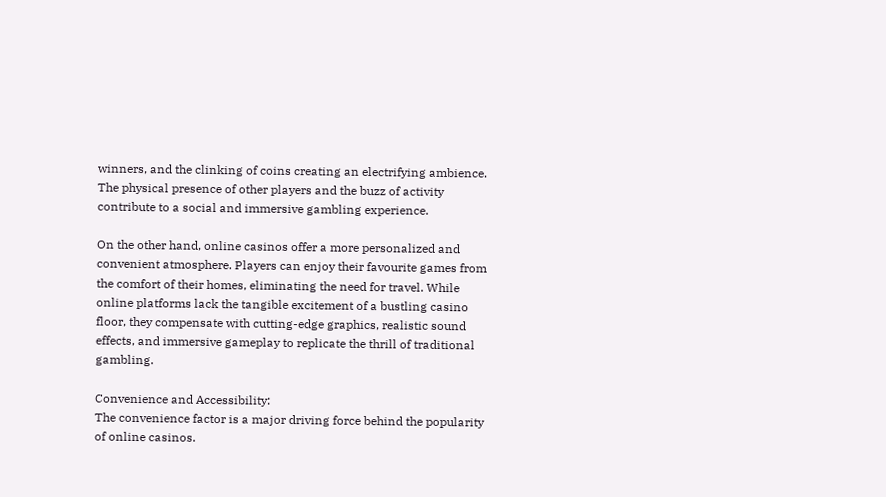winners, and the clinking of coins creating an electrifying ambience. The physical presence of other players and the buzz of activity contribute to a social and immersive gambling experience.

On the other hand, online casinos offer a more personalized and convenient atmosphere. Players can enjoy their favourite games from the comfort of their homes, eliminating the need for travel. While online platforms lack the tangible excitement of a bustling casino floor, they compensate with cutting-edge graphics, realistic sound effects, and immersive gameplay to replicate the thrill of traditional gambling.

Convenience and Accessibility:
The convenience factor is a major driving force behind the popularity of online casinos.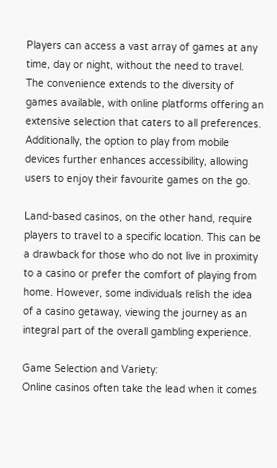Players can access a vast array of games at any time, day or night, without the need to travel. The convenience extends to the diversity of games available, with online platforms offering an extensive selection that caters to all preferences. Additionally, the option to play from mobile devices further enhances accessibility, allowing users to enjoy their favourite games on the go.

Land-based casinos, on the other hand, require players to travel to a specific location. This can be a drawback for those who do not live in proximity to a casino or prefer the comfort of playing from home. However, some individuals relish the idea of a casino getaway, viewing the journey as an integral part of the overall gambling experience.

Game Selection and Variety:
Online casinos often take the lead when it comes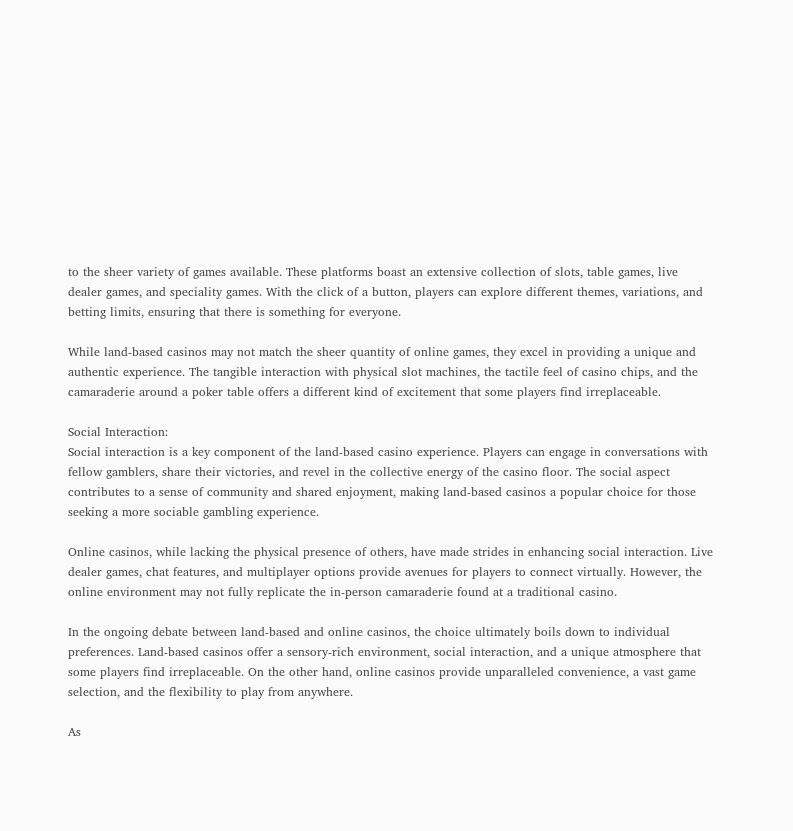to the sheer variety of games available. These platforms boast an extensive collection of slots, table games, live dealer games, and speciality games. With the click of a button, players can explore different themes, variations, and betting limits, ensuring that there is something for everyone.

While land-based casinos may not match the sheer quantity of online games, they excel in providing a unique and authentic experience. The tangible interaction with physical slot machines, the tactile feel of casino chips, and the camaraderie around a poker table offers a different kind of excitement that some players find irreplaceable.

Social Interaction:
Social interaction is a key component of the land-based casino experience. Players can engage in conversations with fellow gamblers, share their victories, and revel in the collective energy of the casino floor. The social aspect contributes to a sense of community and shared enjoyment, making land-based casinos a popular choice for those seeking a more sociable gambling experience.

Online casinos, while lacking the physical presence of others, have made strides in enhancing social interaction. Live dealer games, chat features, and multiplayer options provide avenues for players to connect virtually. However, the online environment may not fully replicate the in-person camaraderie found at a traditional casino.

In the ongoing debate between land-based and online casinos, the choice ultimately boils down to individual preferences. Land-based casinos offer a sensory-rich environment, social interaction, and a unique atmosphere that some players find irreplaceable. On the other hand, online casinos provide unparalleled convenience, a vast game selection, and the flexibility to play from anywhere.

As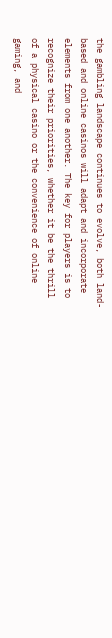the gambling landscape continues to evolve, both land-based and online casinos will adapt and incorporate elements from one another. The key for players is to recognize their priorities, whether it be the thrill of a physical casino or the convenience of online gaming, and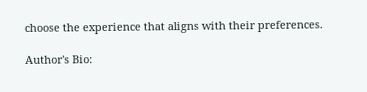choose the experience that aligns with their preferences.

Author's Bio: